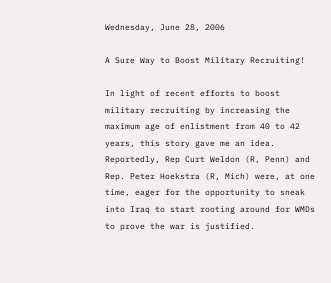Wednesday, June 28, 2006

A Sure Way to Boost Military Recruiting!

In light of recent efforts to boost military recruiting by increasing the maximum age of enlistment from 40 to 42 years, this story gave me an idea. Reportedly, Rep Curt Weldon (R, Penn) and Rep. Peter Hoekstra (R, Mich) were, at one time, eager for the opportunity to sneak into Iraq to start rooting around for WMDs to prove the war is justified.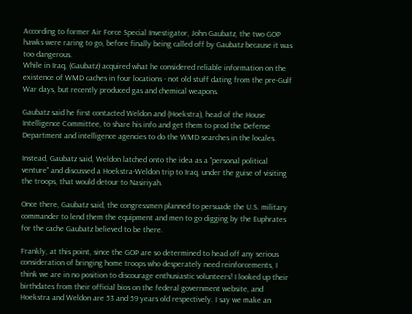According to former Air Force Special Investigator, John Gaubatz, the two GOP hawks were raring to go, before finally being called off by Gaubatz because it was too dangerous.
While in Iraq, (Gaubatz) acquired what he considered reliable information on the existence of WMD caches in four locations - not old stuff dating from the pre-Gulf War days, but recently produced gas and chemical weapons.

Gaubatz said he first contacted Weldon and (Hoekstra), head of the House Intelligence Committee, to share his info and get them to prod the Defense Department and intelligence agencies to do the WMD searches in the locales.

Instead, Gaubatz said, Weldon latched onto the idea as a "personal political venture" and discussed a Hoekstra-Weldon trip to Iraq, under the guise of visiting the troops, that would detour to Nasiriyah.

Once there, Gaubatz said, the congressmen planned to persuade the U.S. military commander to lend them the equipment and men to go digging by the Euphrates for the cache Gaubatz believed to be there.

Frankly, at this point, since the GOP are so determined to head off any serious consideration of bringing home troops who desperately need reinforcements, I think we are in no position to discourage enthusiastic volunteers! I looked up their birthdates from their official bios on the federal government website, and Hoekstra and Weldon are 53 and 59 years old respectively. I say we make an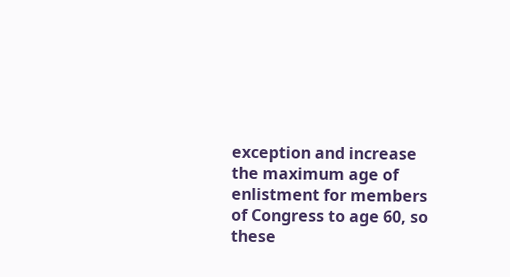exception and increase the maximum age of enlistment for members of Congress to age 60, so these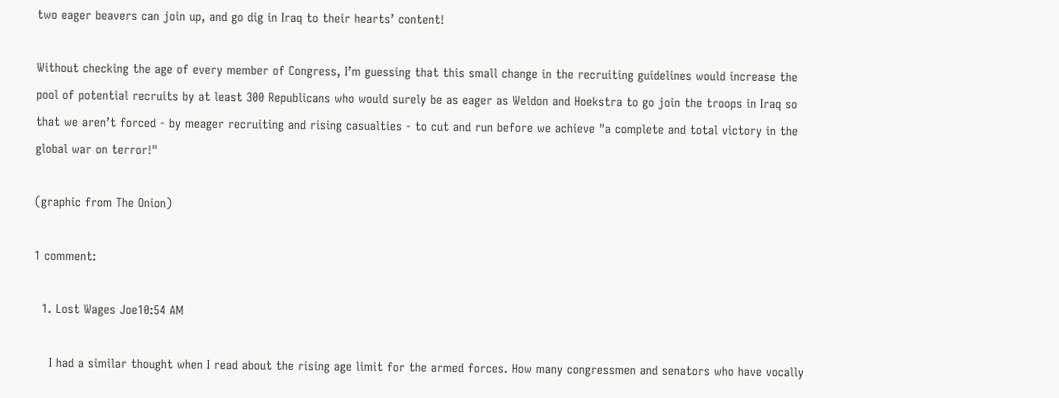two eager beavers can join up, and go dig in Iraq to their hearts’ content!

Without checking the age of every member of Congress, I’m guessing that this small change in the recruiting guidelines would increase the pool of potential recruits by at least 300 Republicans who would surely be as eager as Weldon and Hoekstra to go join the troops in Iraq so that we aren’t forced - by meager recruiting and rising casualties - to cut and run before we achieve "a complete and total victory in the global war on terror!"

(graphic from The Onion)

1 comment:

  1. Lost Wages Joe10:54 AM

    I had a similar thought when I read about the rising age limit for the armed forces. How many congressmen and senators who have vocally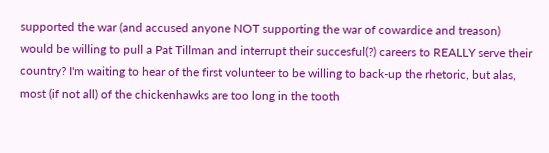supported the war (and accused anyone NOT supporting the war of cowardice and treason) would be willing to pull a Pat Tillman and interrupt their succesful(?) careers to REALLY serve their country? I'm waiting to hear of the first volunteer to be willing to back-up the rhetoric, but alas, most (if not all) of the chickenhawks are too long in the tooth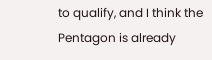to qualify, and I think the Pentagon is already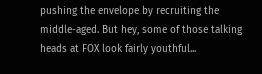pushing the envelope by recruiting the middle-aged. But hey, some of those talking heads at FOX look fairly youthful...